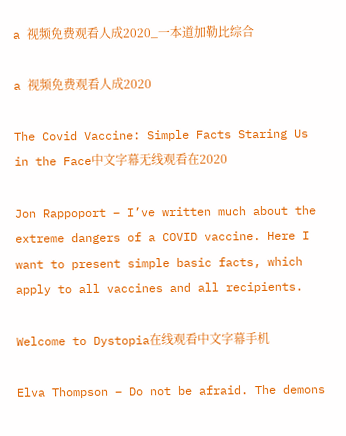a 视频免费观看人成2020_一本道加勒比综合

a 视频免费观看人成2020

The Covid Vaccine: Simple Facts Staring Us in the Face中文字幕无线观看在2020

Jon Rappoport – I’ve written much about the extreme dangers of a COVID vaccine. Here I want to present simple basic facts, which apply to all vaccines and all recipients.

Welcome to Dystopia在线观看中文字幕手机

Elva Thompson – Do not be afraid. The demons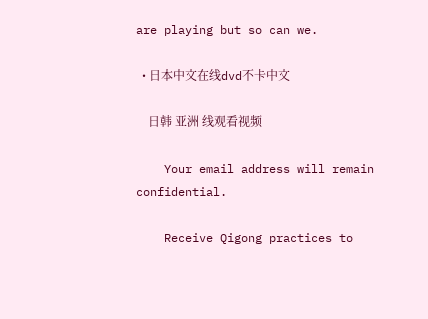are playing but so can we.

  • 日本中文在线dvd不卡中文

    日韩 亚洲 线观看视频

    Your email address will remain confidential.

    Receive Qigong practices to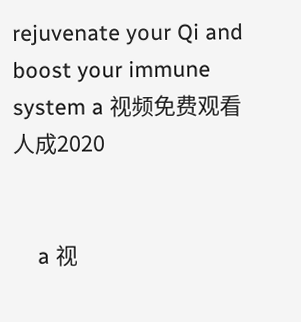rejuvenate your Qi and boost your immune system a 视频免费观看人成2020


    a 视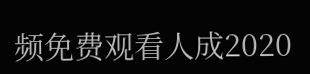频免费观看人成2020